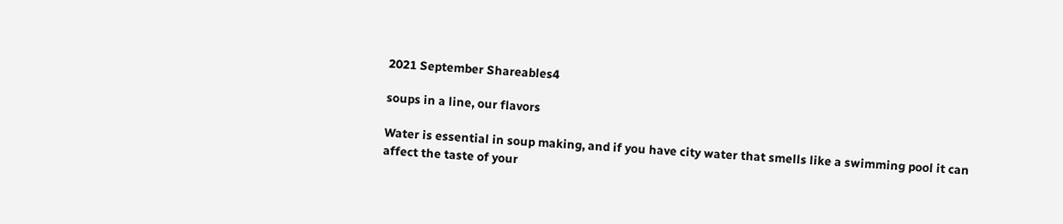2021 September Shareables4

soups in a line, our flavors

Water is essential in soup making, and if you have city water that smells like a swimming pool it can affect the taste of your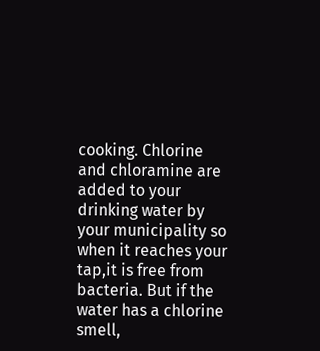cooking. Chlorine and chloramine are added to your drinking water by your municipality so when it reaches your tap,it is free from bacteria. But if the water has a chlorine smell,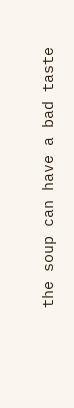the soup can have a bad taste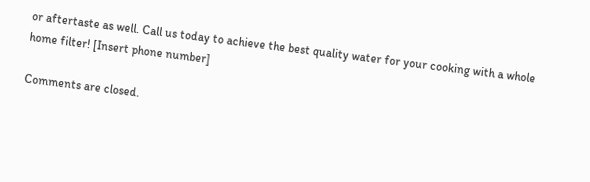or aftertaste as well. Call us today to achieve the best quality water for your cooking with a whole home filter! [Insert phone number]

Comments are closed.